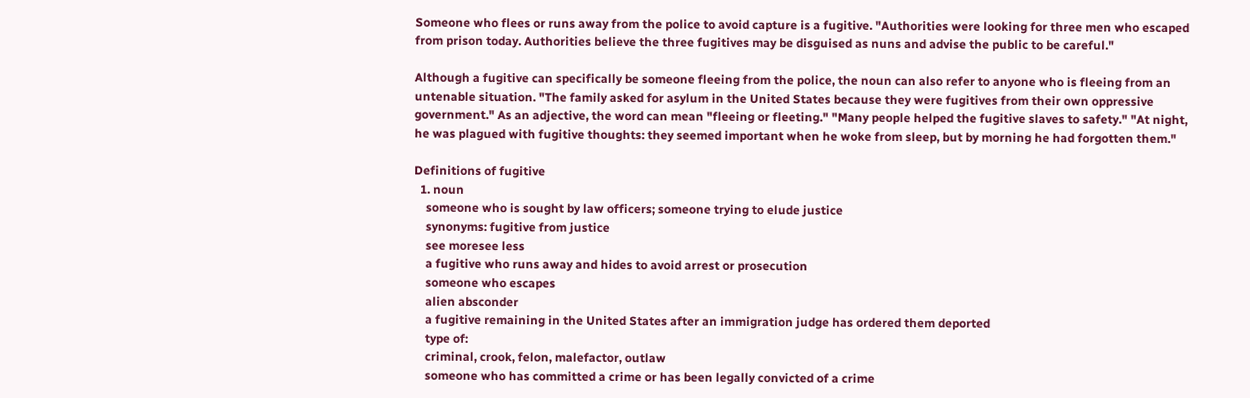Someone who flees or runs away from the police to avoid capture is a fugitive. "Authorities were looking for three men who escaped from prison today. Authorities believe the three fugitives may be disguised as nuns and advise the public to be careful."

Although a fugitive can specifically be someone fleeing from the police, the noun can also refer to anyone who is fleeing from an untenable situation. "The family asked for asylum in the United States because they were fugitives from their own oppressive government." As an adjective, the word can mean "fleeing or fleeting." "Many people helped the fugitive slaves to safety." "At night, he was plagued with fugitive thoughts: they seemed important when he woke from sleep, but by morning he had forgotten them."

Definitions of fugitive
  1. noun
    someone who is sought by law officers; someone trying to elude justice
    synonyms: fugitive from justice
    see moresee less
    a fugitive who runs away and hides to avoid arrest or prosecution
    someone who escapes
    alien absconder
    a fugitive remaining in the United States after an immigration judge has ordered them deported
    type of:
    criminal, crook, felon, malefactor, outlaw
    someone who has committed a crime or has been legally convicted of a crime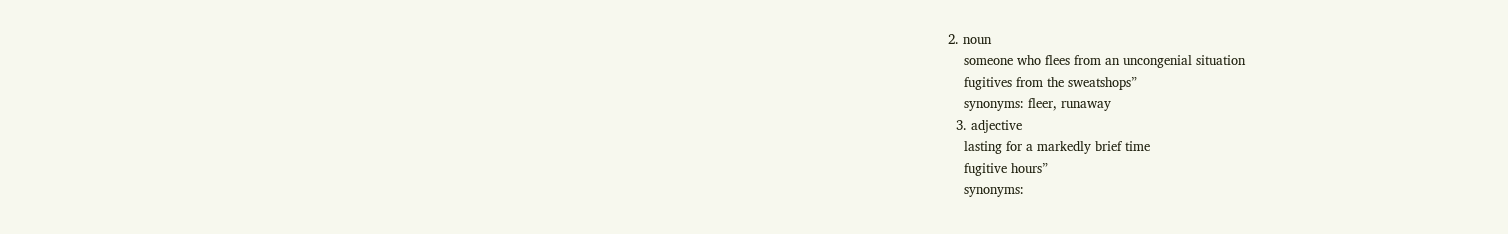2. noun
    someone who flees from an uncongenial situation
    fugitives from the sweatshops”
    synonyms: fleer, runaway
  3. adjective
    lasting for a markedly brief time
    fugitive hours”
    synonyms: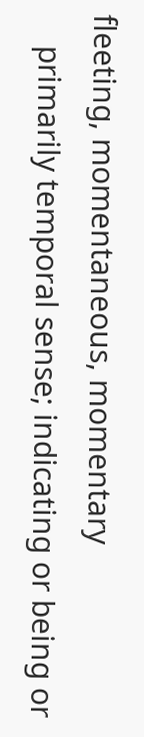fleeting, momentaneous, momentary
    primarily temporal sense; indicating or being or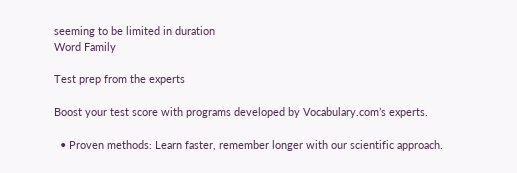seeming to be limited in duration
Word Family

Test prep from the experts

Boost your test score with programs developed by Vocabulary.com’s experts.

  • Proven methods: Learn faster, remember longer with our scientific approach.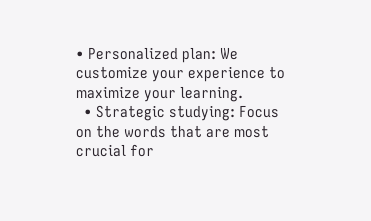• Personalized plan: We customize your experience to maximize your learning.
  • Strategic studying: Focus on the words that are most crucial for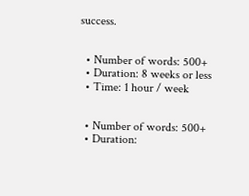success.


  • Number of words: 500+
  • Duration: 8 weeks or less
  • Time: 1 hour / week


  • Number of words: 500+
  • Duration: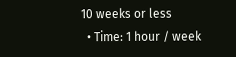10 weeks or less
  • Time: 1 hour / week